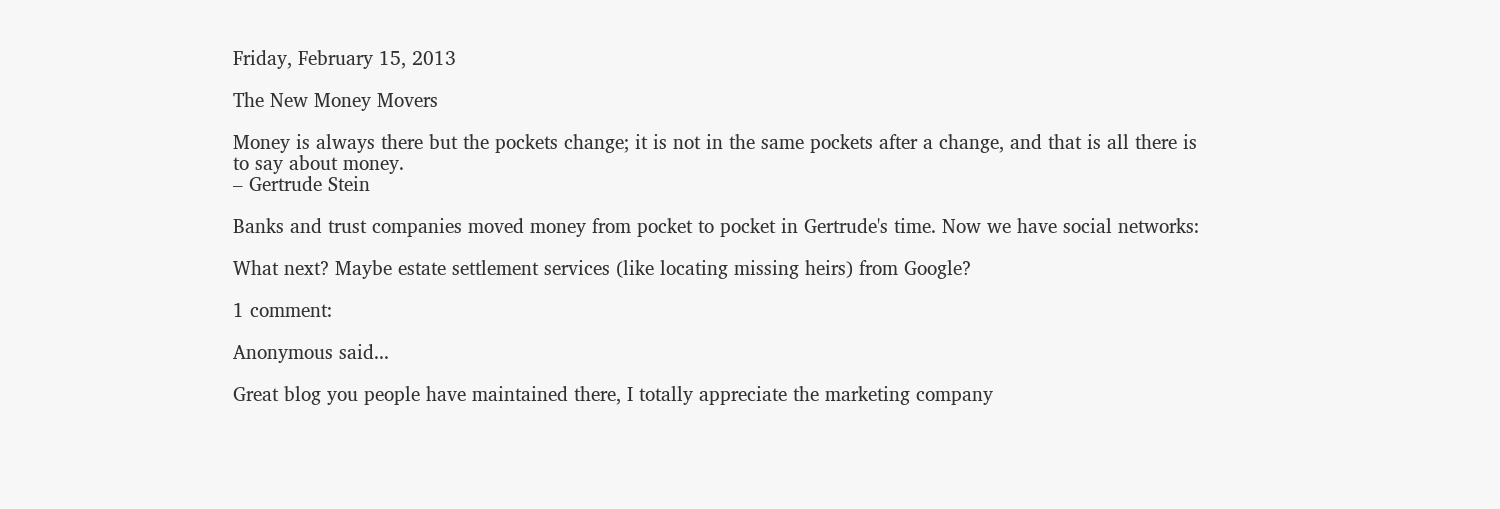Friday, February 15, 2013

The New Money Movers

Money is always there but the pockets change; it is not in the same pockets after a change, and that is all there is to say about money.
– Gertrude Stein

Banks and trust companies moved money from pocket to pocket in Gertrude's time. Now we have social networks:

What next? Maybe estate settlement services (like locating missing heirs) from Google?

1 comment:

Anonymous said...

Great blog you people have maintained there, I totally appreciate the marketing company